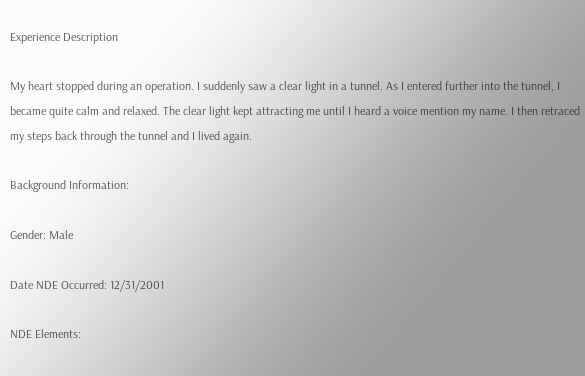Experience Description

My heart stopped during an operation. I suddenly saw a clear light in a tunnel. As I entered further into the tunnel, I became quite calm and relaxed. The clear light kept attracting me until I heard a voice mention my name. I then retraced my steps back through the tunnel and I lived again.

Background Information:

Gender: Male

Date NDE Occurred: 12/31/2001

NDE Elements: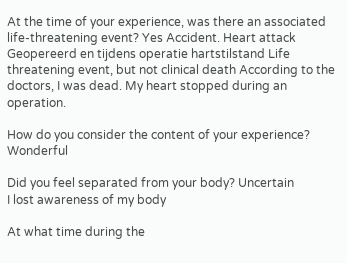At the time of your experience, was there an associated life-threatening event? Yes Accident. Heart attack Geopereerd en tijdens operatie hartstilstand Life threatening event, but not clinical death According to the doctors, I was dead. My heart stopped during an operation.

How do you consider the content of your experience? Wonderful

Did you feel separated from your body? Uncertain
I lost awareness of my body

At what time during the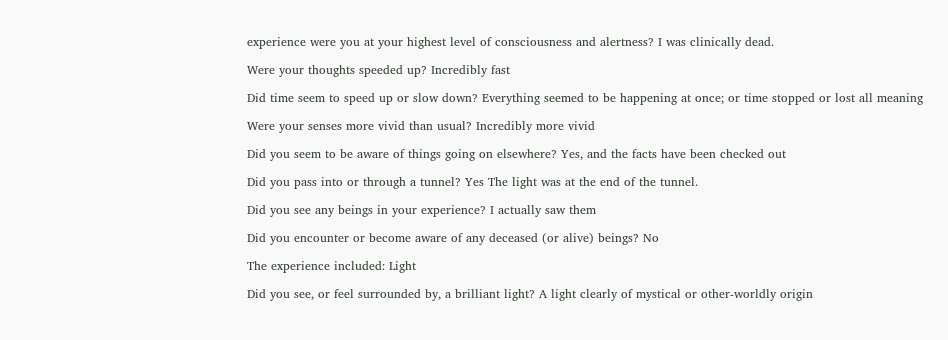experience were you at your highest level of consciousness and alertness? I was clinically dead.

Were your thoughts speeded up? Incredibly fast

Did time seem to speed up or slow down? Everything seemed to be happening at once; or time stopped or lost all meaning

Were your senses more vivid than usual? Incredibly more vivid

Did you seem to be aware of things going on elsewhere? Yes, and the facts have been checked out

Did you pass into or through a tunnel? Yes The light was at the end of the tunnel.

Did you see any beings in your experience? I actually saw them

Did you encounter or become aware of any deceased (or alive) beings? No

The experience included: Light

Did you see, or feel surrounded by, a brilliant light? A light clearly of mystical or other-worldly origin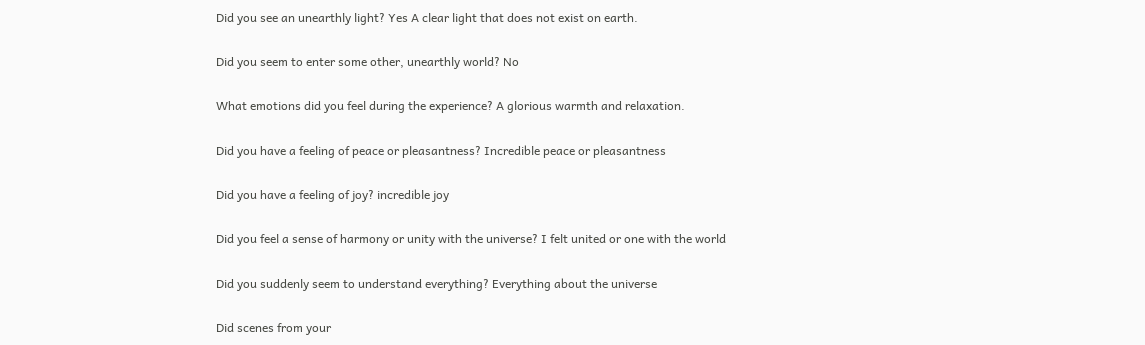Did you see an unearthly light? Yes A clear light that does not exist on earth.

Did you seem to enter some other, unearthly world? No

What emotions did you feel during the experience? A glorious warmth and relaxation.

Did you have a feeling of peace or pleasantness? Incredible peace or pleasantness

Did you have a feeling of joy? incredible joy

Did you feel a sense of harmony or unity with the universe? I felt united or one with the world

Did you suddenly seem to understand everything? Everything about the universe

Did scenes from your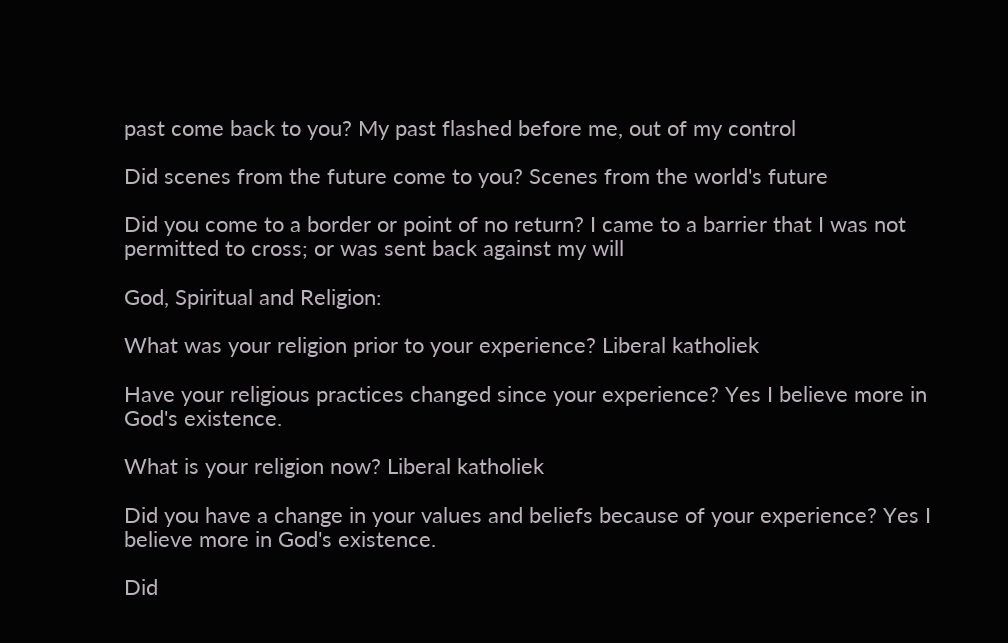past come back to you? My past flashed before me, out of my control

Did scenes from the future come to you? Scenes from the world's future

Did you come to a border or point of no return? I came to a barrier that I was not permitted to cross; or was sent back against my will

God, Spiritual and Religion:

What was your religion prior to your experience? Liberal katholiek

Have your religious practices changed since your experience? Yes I believe more in God's existence.

What is your religion now? Liberal katholiek

Did you have a change in your values and beliefs because of your experience? Yes I believe more in God's existence.

Did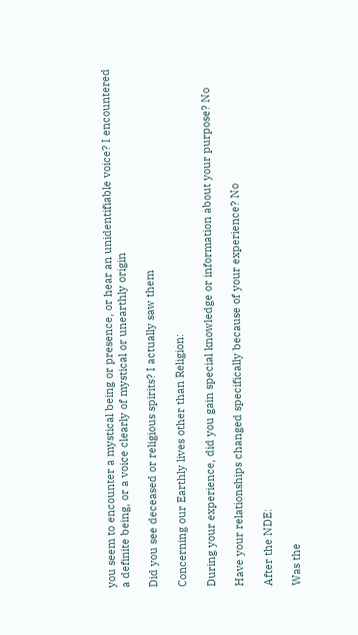you seem to encounter a mystical being or presence, or hear an unidentifiable voice? I encountered a definite being, or a voice clearly of mystical or unearthly origin

Did you see deceased or religious spirits? I actually saw them

Concerning our Earthly lives other than Religion:

During your experience, did you gain special knowledge or information about your purpose? No

Have your relationships changed specifically because of your experience? No

After the NDE:

Was the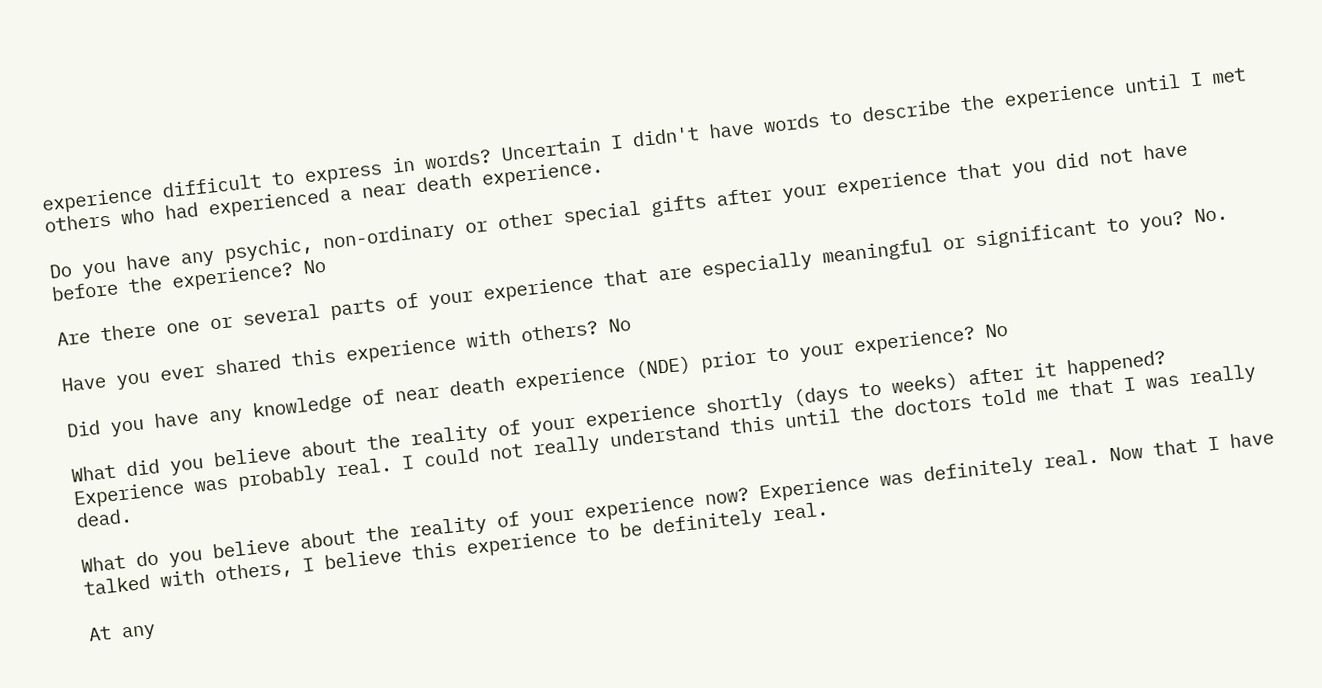experience difficult to express in words? Uncertain I didn't have words to describe the experience until I met others who had experienced a near death experience.

Do you have any psychic, non-ordinary or other special gifts after your experience that you did not have before the experience? No

Are there one or several parts of your experience that are especially meaningful or significant to you? No.

Have you ever shared this experience with others? No

Did you have any knowledge of near death experience (NDE) prior to your experience? No

What did you believe about the reality of your experience shortly (days to weeks) after it happened? Experience was probably real. I could not really understand this until the doctors told me that I was really dead.

What do you believe about the reality of your experience now? Experience was definitely real. Now that I have talked with others, I believe this experience to be definitely real.

At any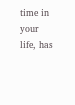time in your life, has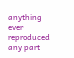anything ever reproduced any part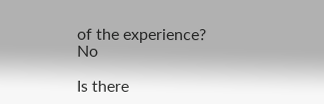of the experience? No

Is there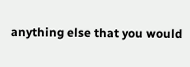anything else that you would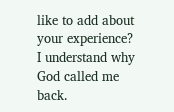like to add about your experience? I understand why God called me back.